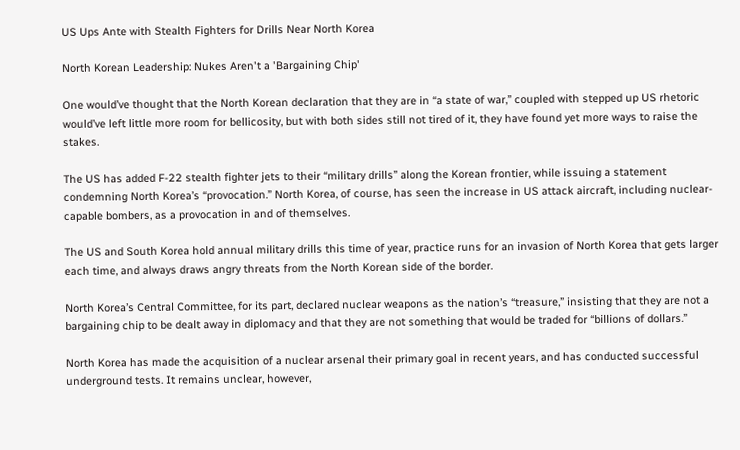US Ups Ante with Stealth Fighters for Drills Near North Korea

North Korean Leadership: Nukes Aren't a 'Bargaining Chip'

One would’ve thought that the North Korean declaration that they are in “a state of war,” coupled with stepped up US rhetoric would’ve left little more room for bellicosity, but with both sides still not tired of it, they have found yet more ways to raise the stakes.

The US has added F-22 stealth fighter jets to their “military drills” along the Korean frontier, while issuing a statement condemning North Korea’s “provocation.” North Korea, of course, has seen the increase in US attack aircraft, including nuclear-capable bombers, as a provocation in and of themselves.

The US and South Korea hold annual military drills this time of year, practice runs for an invasion of North Korea that gets larger each time, and always draws angry threats from the North Korean side of the border.

North Korea’s Central Committee, for its part, declared nuclear weapons as the nation’s “treasure,” insisting that they are not a bargaining chip to be dealt away in diplomacy and that they are not something that would be traded for “billions of dollars.”

North Korea has made the acquisition of a nuclear arsenal their primary goal in recent years, and has conducted successful underground tests. It remains unclear, however,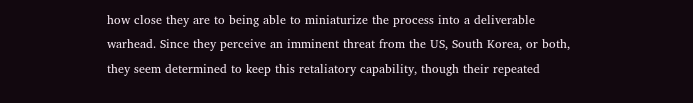how close they are to being able to miniaturize the process into a deliverable warhead. Since they perceive an imminent threat from the US, South Korea, or both, they seem determined to keep this retaliatory capability, though their repeated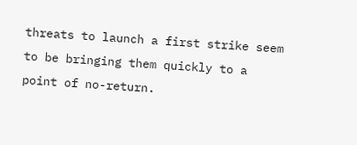threats to launch a first strike seem to be bringing them quickly to a point of no-return.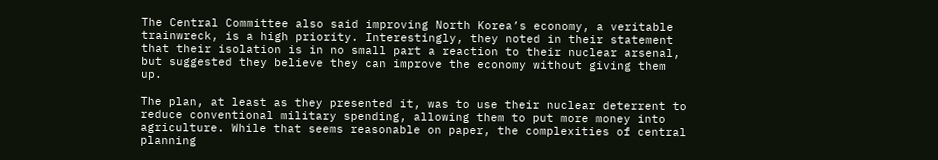The Central Committee also said improving North Korea’s economy, a veritable trainwreck, is a high priority. Interestingly, they noted in their statement that their isolation is in no small part a reaction to their nuclear arsenal, but suggested they believe they can improve the economy without giving them up.

The plan, at least as they presented it, was to use their nuclear deterrent to reduce conventional military spending, allowing them to put more money into agriculture. While that seems reasonable on paper, the complexities of central planning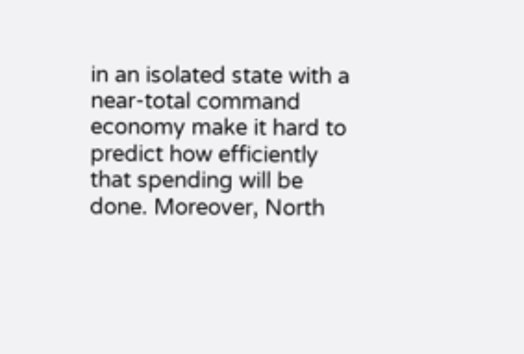in an isolated state with a near-total command economy make it hard to predict how efficiently that spending will be done. Moreover, North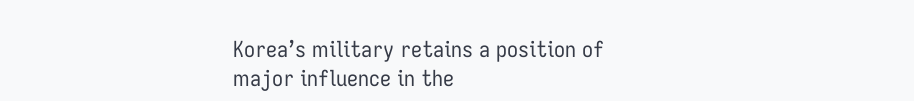Korea’s military retains a position of major influence in the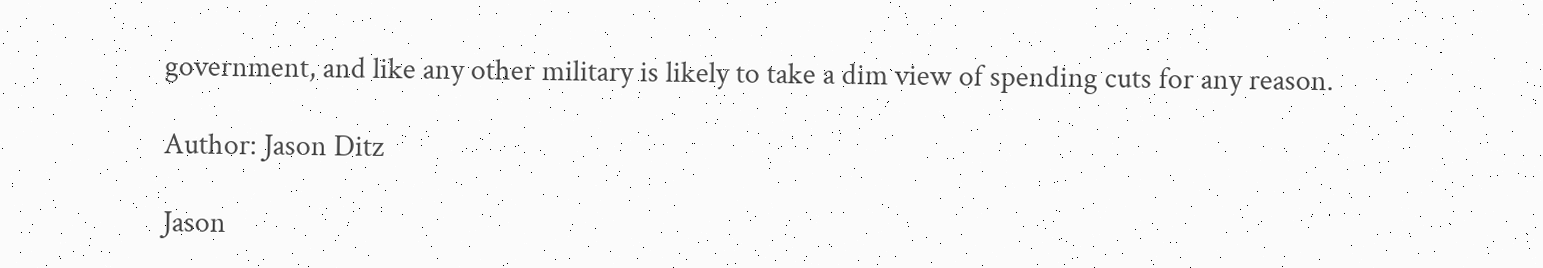government, and like any other military is likely to take a dim view of spending cuts for any reason.

Author: Jason Ditz

Jason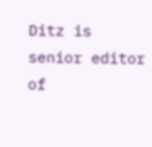Ditz is senior editor of